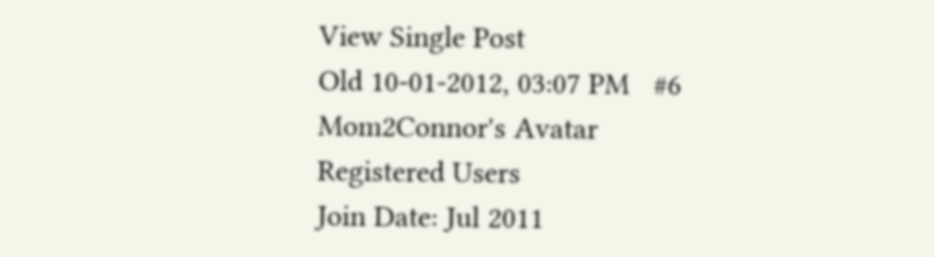View Single Post
Old 10-01-2012, 03:07 PM   #6
Mom2Connor's Avatar
Registered Users
Join Date: Jul 2011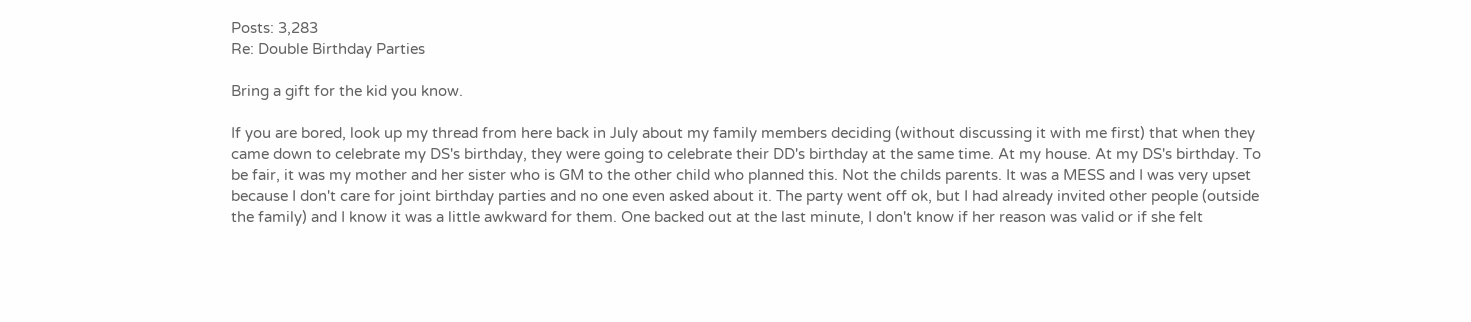Posts: 3,283
Re: Double Birthday Parties

Bring a gift for the kid you know.

If you are bored, look up my thread from here back in July about my family members deciding (without discussing it with me first) that when they came down to celebrate my DS's birthday, they were going to celebrate their DD's birthday at the same time. At my house. At my DS's birthday. To be fair, it was my mother and her sister who is GM to the other child who planned this. Not the childs parents. It was a MESS and I was very upset because I don't care for joint birthday parties and no one even asked about it. The party went off ok, but I had already invited other people (outside the family) and I know it was a little awkward for them. One backed out at the last minute, I don't know if her reason was valid or if she felt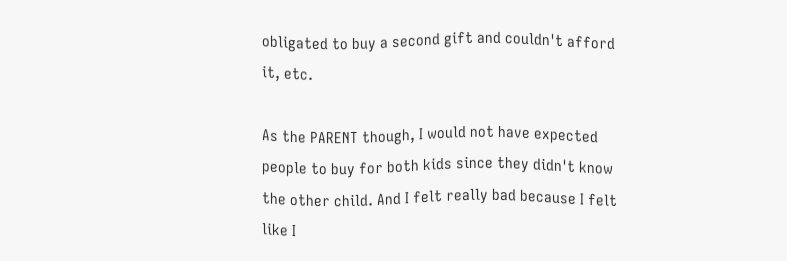obligated to buy a second gift and couldn't afford it, etc.

As the PARENT though, I would not have expected people to buy for both kids since they didn't know the other child. And I felt really bad because I felt like I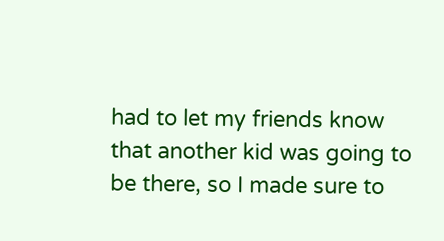had to let my friends know that another kid was going to be there, so I made sure to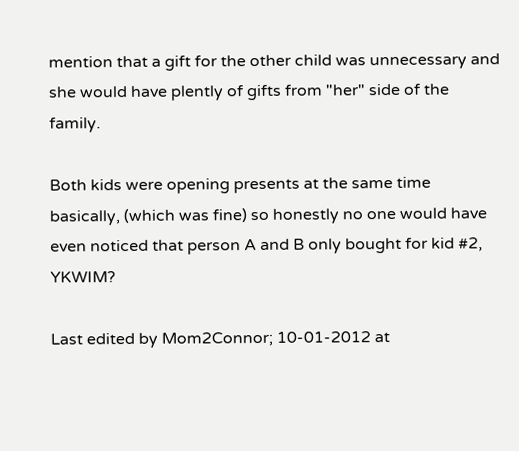mention that a gift for the other child was unnecessary and she would have plently of gifts from "her" side of the family.

Both kids were opening presents at the same time basically, (which was fine) so honestly no one would have even noticed that person A and B only bought for kid #2, YKWIM?

Last edited by Mom2Connor; 10-01-2012 at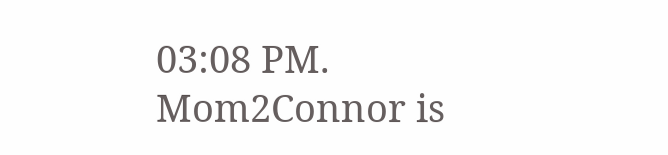03:08 PM.
Mom2Connor is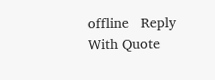offline   Reply With Quote